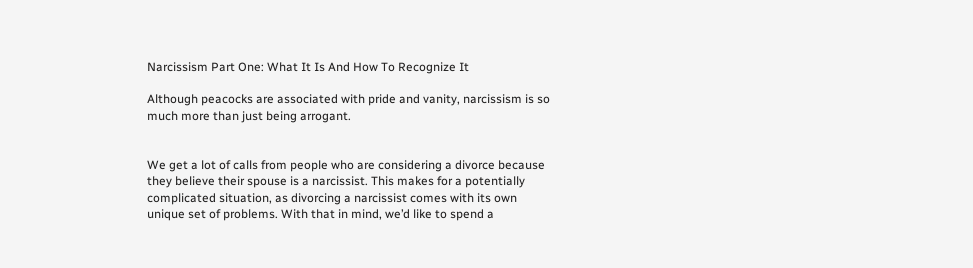Narcissism Part One: What It Is And How To Recognize It

Although peacocks are associated with pride and vanity, narcissism is so much more than just being arrogant.


We get a lot of calls from people who are considering a divorce because they believe their spouse is a narcissist. This makes for a potentially complicated situation, as divorcing a narcissist comes with its own unique set of problems. With that in mind, we’d like to spend a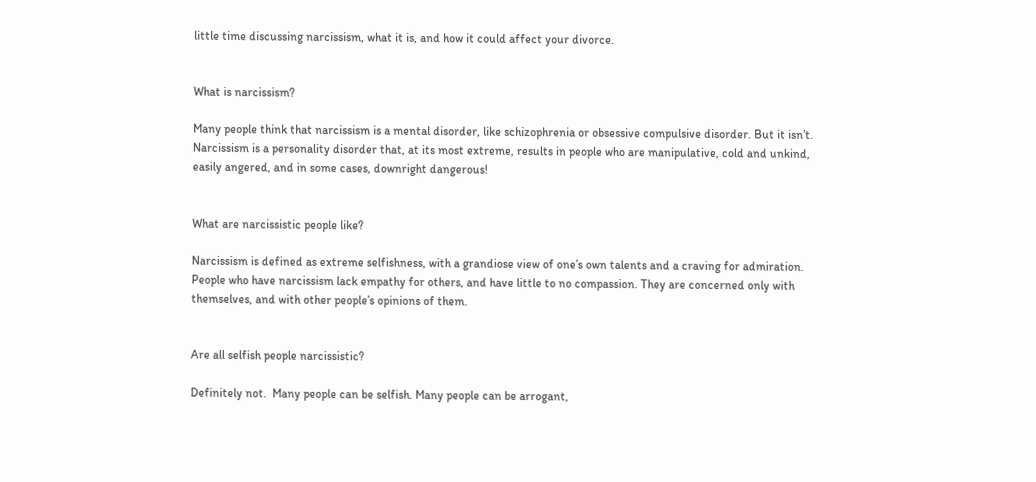little time discussing narcissism, what it is, and how it could affect your divorce.


What is narcissism?

Many people think that narcissism is a mental disorder, like schizophrenia or obsessive compulsive disorder. But it isn’t. Narcissism is a personality disorder that, at its most extreme, results in people who are manipulative, cold and unkind, easily angered, and in some cases, downright dangerous!


What are narcissistic people like?

Narcissism is defined as extreme selfishness, with a grandiose view of one’s own talents and a craving for admiration. People who have narcissism lack empathy for others, and have little to no compassion. They are concerned only with themselves, and with other people’s opinions of them.


Are all selfish people narcissistic?

Definitely not.  Many people can be selfish. Many people can be arrogant,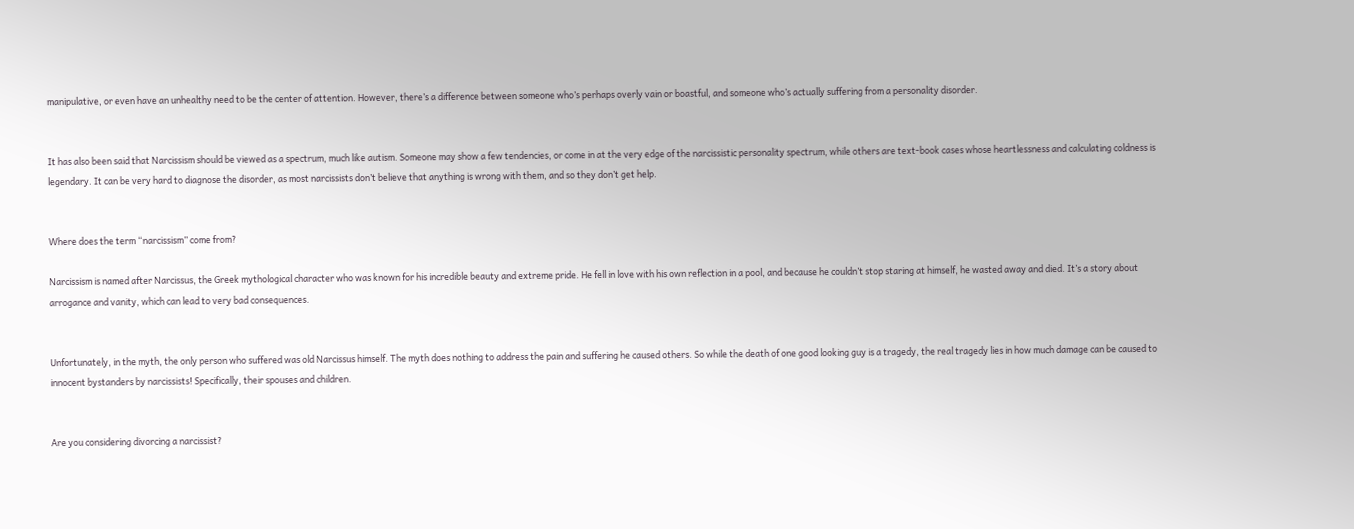manipulative, or even have an unhealthy need to be the center of attention. However, there’s a difference between someone who’s perhaps overly vain or boastful, and someone who’s actually suffering from a personality disorder.


It has also been said that Narcissism should be viewed as a spectrum, much like autism. Someone may show a few tendencies, or come in at the very edge of the narcissistic personality spectrum, while others are text-book cases whose heartlessness and calculating coldness is legendary. It can be very hard to diagnose the disorder, as most narcissists don’t believe that anything is wrong with them, and so they don’t get help.


Where does the term “narcissism” come from?

Narcissism is named after Narcissus, the Greek mythological character who was known for his incredible beauty and extreme pride. He fell in love with his own reflection in a pool, and because he couldn’t stop staring at himself, he wasted away and died. It’s a story about arrogance and vanity, which can lead to very bad consequences.


Unfortunately, in the myth, the only person who suffered was old Narcissus himself. The myth does nothing to address the pain and suffering he caused others. So while the death of one good looking guy is a tragedy, the real tragedy lies in how much damage can be caused to innocent bystanders by narcissists! Specifically, their spouses and children.


Are you considering divorcing a narcissist?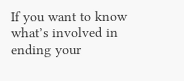If you want to know what’s involved in ending your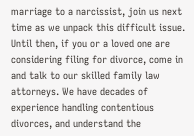marriage to a narcissist, join us next time as we unpack this difficult issue. Until then, if you or a loved one are considering filing for divorce, come in and talk to our skilled family law attorneys. We have decades of experience handling contentious divorces, and understand the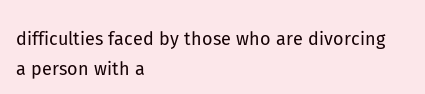difficulties faced by those who are divorcing a person with a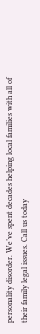personality disorder. We’ve spent decades helping local families with all of their family legal issues. Call us today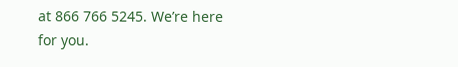at 866 766 5245. We’re here for you.